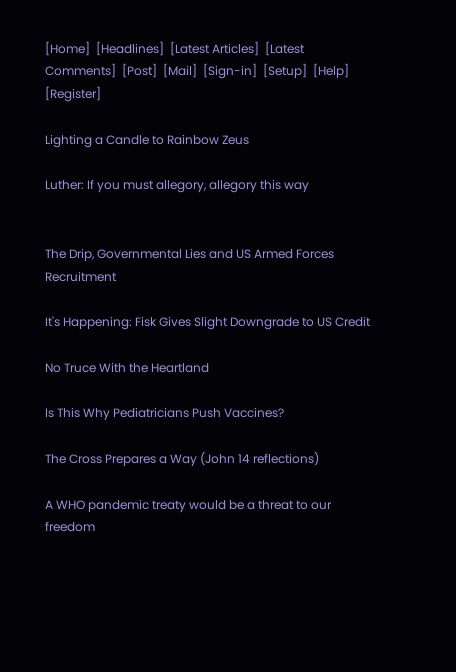[Home]  [Headlines]  [Latest Articles]  [Latest Comments]  [Post]  [Mail]  [Sign-in]  [Setup]  [Help]  [Register]

Lighting a Candle to Rainbow Zeus

Luther: If you must allegory, allegory this way


The Drip, Governmental Lies and US Armed Forces Recruitment

It's Happening: Fisk Gives Slight Downgrade to US Credit

No Truce With the Heartland

Is This Why Pediatricians Push Vaccines?

The Cross Prepares a Way (John 14 reflections)

A WHO pandemic treaty would be a threat to our freedom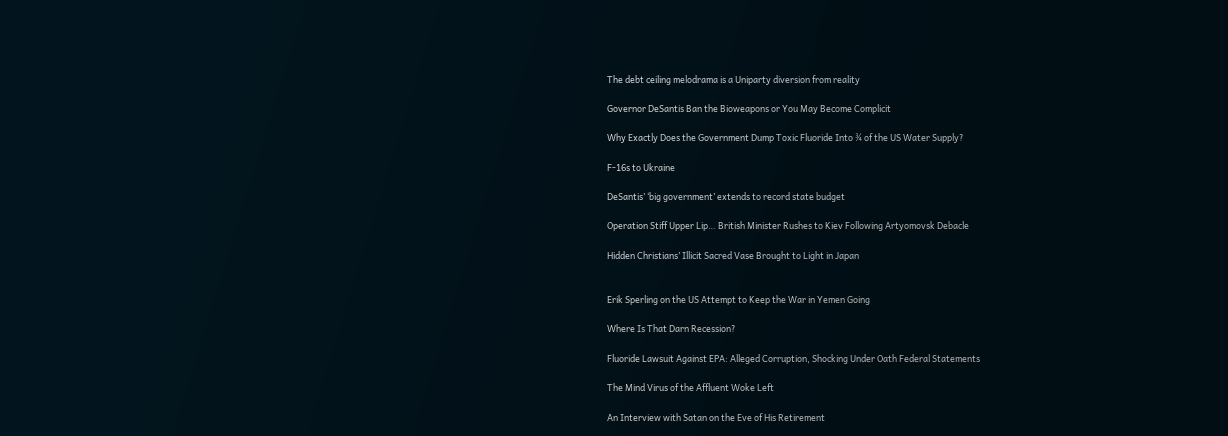The debt ceiling melodrama is a Uniparty diversion from reality

Governor DeSantis Ban the Bioweapons or You May Become Complicit

Why Exactly Does the Government Dump Toxic Fluoride Into ¾ of the US Water Supply?

F-16s to Ukraine

DeSantis’ ‘big government’ extends to record state budget

Operation Stiff Upper Lip… British Minister Rushes to Kiev Following Artyomovsk Debacle

Hidden Christians’ Illicit Sacred Vase Brought to Light in Japan


Erik Sperling on the US Attempt to Keep the War in Yemen Going

Where Is That Darn Recession?

Fluoride Lawsuit Against EPA: Alleged Corruption, Shocking Under Oath Federal Statements

The Mind Virus of the Affluent Woke Left

An Interview with Satan on the Eve of His Retirement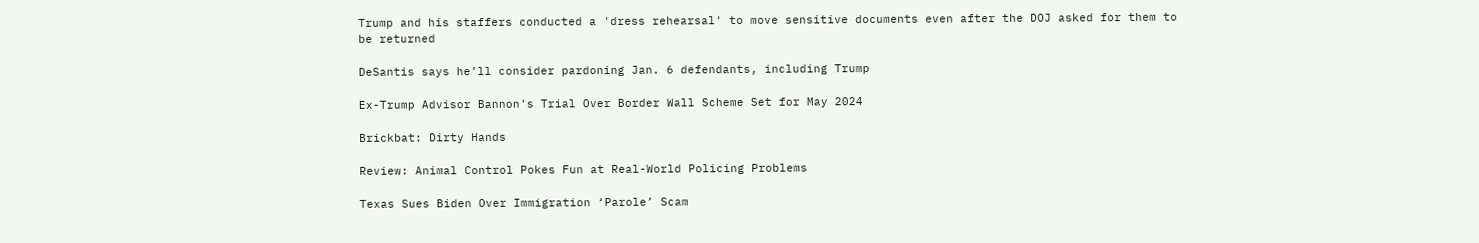Trump and his staffers conducted a 'dress rehearsal' to move sensitive documents even after the DOJ asked for them to be returned

DeSantis says he’ll consider pardoning Jan. 6 defendants, including Trump

Ex-Trump Advisor Bannon's Trial Over Border Wall Scheme Set for May 2024

Brickbat: Dirty Hands

Review: Animal Control Pokes Fun at Real-World Policing Problems

Texas Sues Biden Over Immigration ‘Parole’ Scam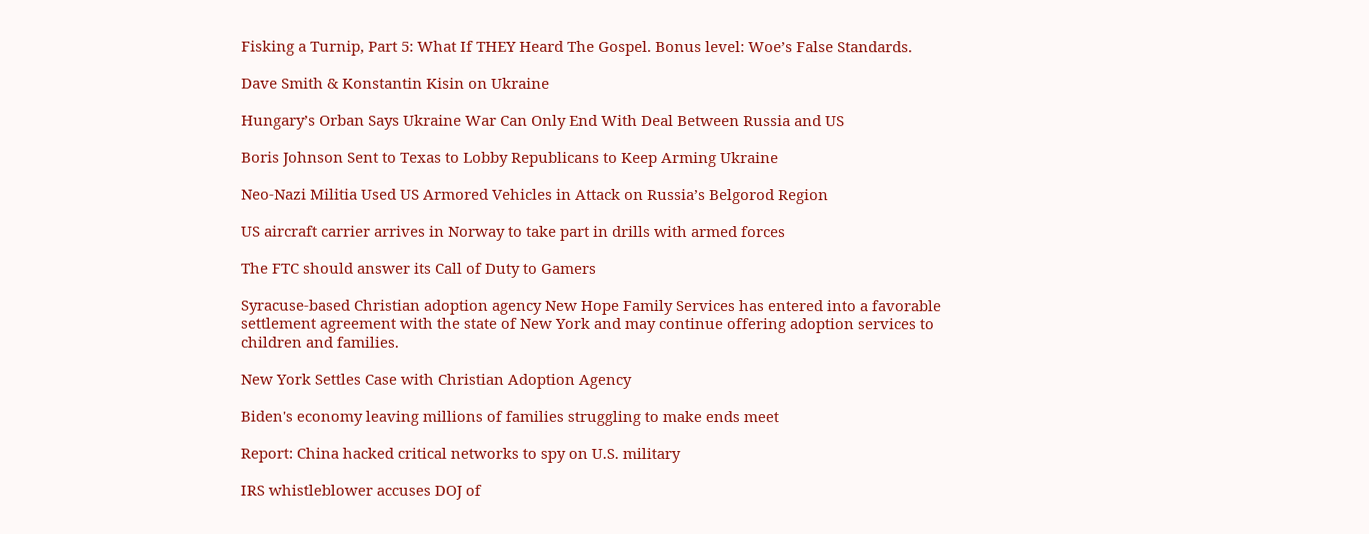Fisking a Turnip, Part 5: What If THEY Heard The Gospel. Bonus level: Woe’s False Standards.

Dave Smith & Konstantin Kisin on Ukraine

Hungary’s Orban Says Ukraine War Can Only End With Deal Between Russia and US

Boris Johnson Sent to Texas to Lobby Republicans to Keep Arming Ukraine

Neo-Nazi Militia Used US Armored Vehicles in Attack on Russia’s Belgorod Region

US aircraft carrier arrives in Norway to take part in drills with armed forces

The FTC should answer its Call of Duty to Gamers

Syracuse-based Christian adoption agency New Hope Family Services has entered into a favorable settlement agreement with the state of New York and may continue offering adoption services to children and families.

New York Settles Case with Christian Adoption Agency

Biden's economy leaving millions of families struggling to make ends meet

Report: China hacked critical networks to spy on U.S. military

IRS whistleblower accuses DOJ of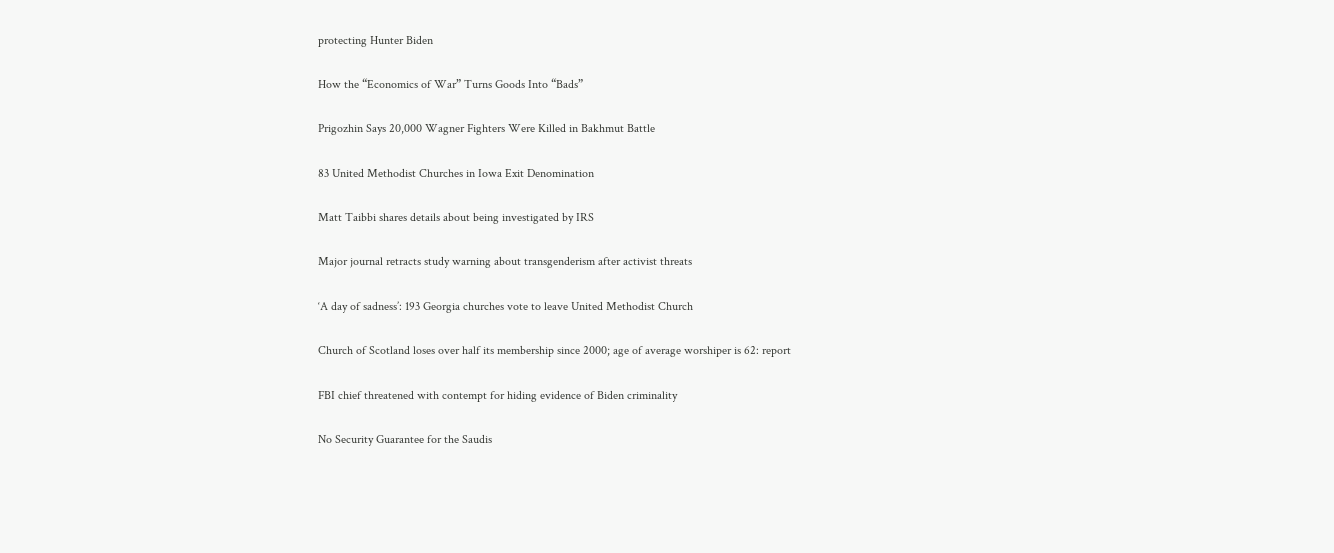protecting Hunter Biden

How the “Economics of War” Turns Goods Into “Bads”

Prigozhin Says 20,000 Wagner Fighters Were Killed in Bakhmut Battle

83 United Methodist Churches in Iowa Exit Denomination

Matt Taibbi shares details about being investigated by IRS

Major journal retracts study warning about transgenderism after activist threats

‘A day of sadness’: 193 Georgia churches vote to leave United Methodist Church

Church of Scotland loses over half its membership since 2000; age of average worshiper is 62: report

FBI chief threatened with contempt for hiding evidence of Biden criminality

No Security Guarantee for the Saudis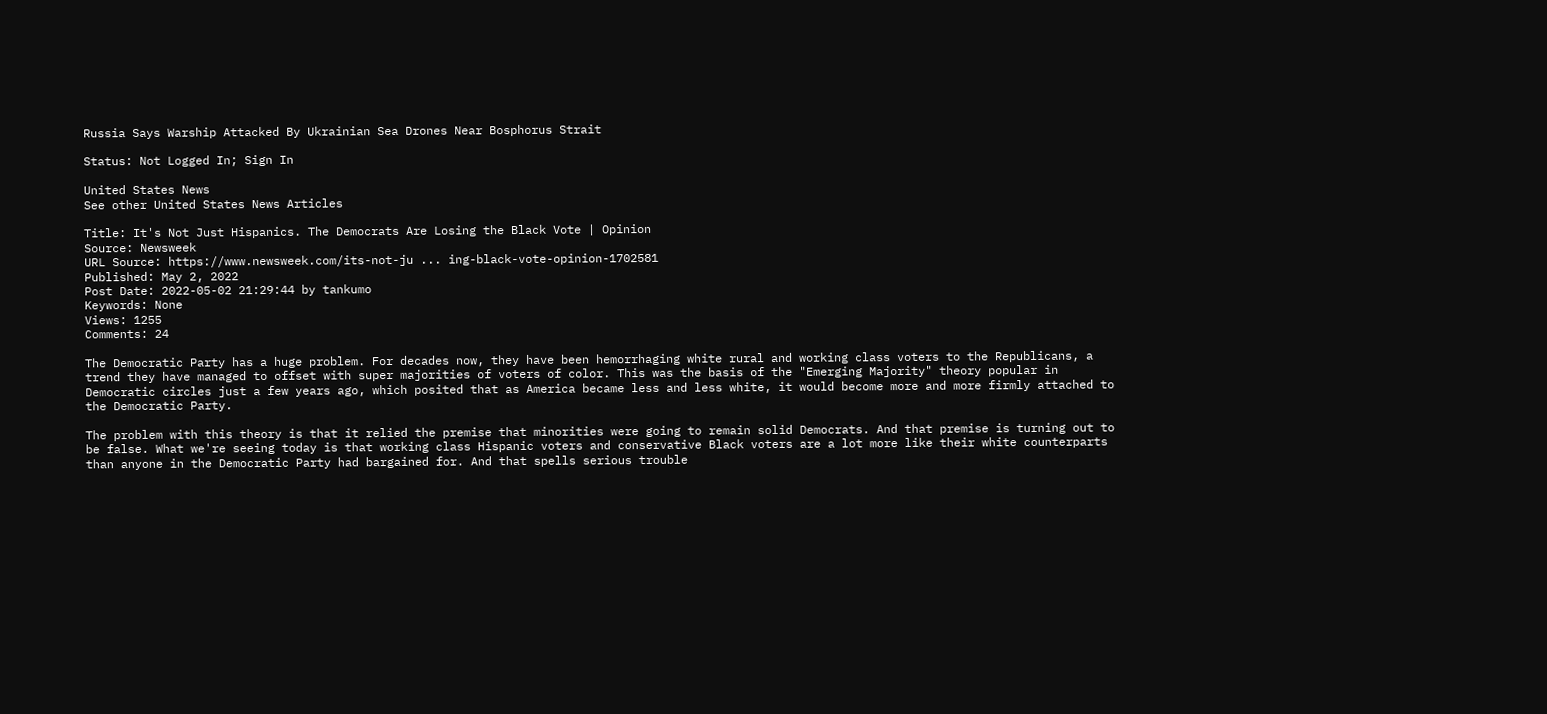Russia Says Warship Attacked By Ukrainian Sea Drones Near Bosphorus Strait

Status: Not Logged In; Sign In

United States News
See other United States News Articles

Title: It's Not Just Hispanics. The Democrats Are Losing the Black Vote | Opinion
Source: Newsweek
URL Source: https://www.newsweek.com/its-not-ju ... ing-black-vote-opinion-1702581
Published: May 2, 2022
Post Date: 2022-05-02 21:29:44 by tankumo
Keywords: None
Views: 1255
Comments: 24

The Democratic Party has a huge problem. For decades now, they have been hemorrhaging white rural and working class voters to the Republicans, a trend they have managed to offset with super majorities of voters of color. This was the basis of the "Emerging Majority" theory popular in Democratic circles just a few years ago, which posited that as America became less and less white, it would become more and more firmly attached to the Democratic Party.

The problem with this theory is that it relied the premise that minorities were going to remain solid Democrats. And that premise is turning out to be false. What we're seeing today is that working class Hispanic voters and conservative Black voters are a lot more like their white counterparts than anyone in the Democratic Party had bargained for. And that spells serious trouble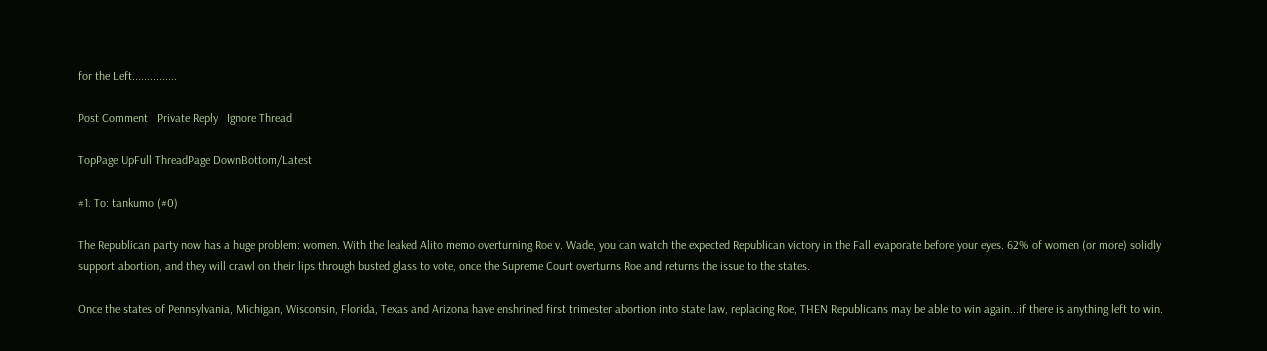for the Left...............

Post Comment   Private Reply   Ignore Thread

TopPage UpFull ThreadPage DownBottom/Latest

#1. To: tankumo (#0)

The Republican party now has a huge problem: women. With the leaked Alito memo overturning Roe v. Wade, you can watch the expected Republican victory in the Fall evaporate before your eyes. 62% of women (or more) solidly support abortion, and they will crawl on their lips through busted glass to vote, once the Supreme Court overturns Roe and returns the issue to the states.

Once the states of Pennsylvania, Michigan, Wisconsin, Florida, Texas and Arizona have enshrined first trimester abortion into state law, replacing Roe, THEN Republicans may be able to win again...if there is anything left to win.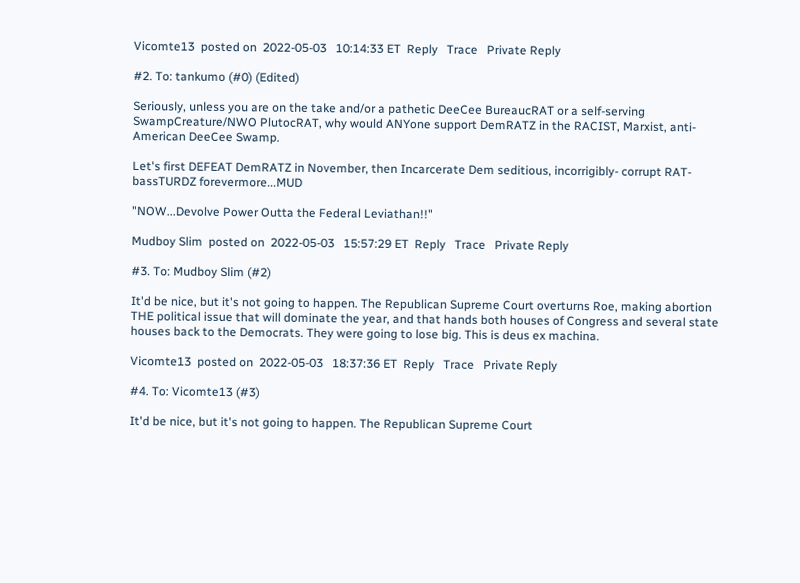Vicomte13  posted on  2022-05-03   10:14:33 ET  Reply   Trace   Private Reply

#2. To: tankumo (#0) (Edited)

Seriously, unless you are on the take and/or a pathetic DeeCee BureaucRAT or a self-serving SwampCreature/NWO PlutocRAT, why would ANYone support DemRATZ in the RACIST, Marxist, anti- American DeeCee Swamp.

Let's first DEFEAT DemRATZ in November, then Incarcerate Dem seditious, incorrigibly- corrupt RAT-bassTURDZ forevermore...MUD

"NOW...Devolve Power Outta the Federal Leviathan!!"

Mudboy Slim  posted on  2022-05-03   15:57:29 ET  Reply   Trace   Private Reply

#3. To: Mudboy Slim (#2)

It'd be nice, but it's not going to happen. The Republican Supreme Court overturns Roe, making abortion THE political issue that will dominate the year, and that hands both houses of Congress and several state houses back to the Democrats. They were going to lose big. This is deus ex machina.

Vicomte13  posted on  2022-05-03   18:37:36 ET  Reply   Trace   Private Reply

#4. To: Vicomte13 (#3)

It'd be nice, but it's not going to happen. The Republican Supreme Court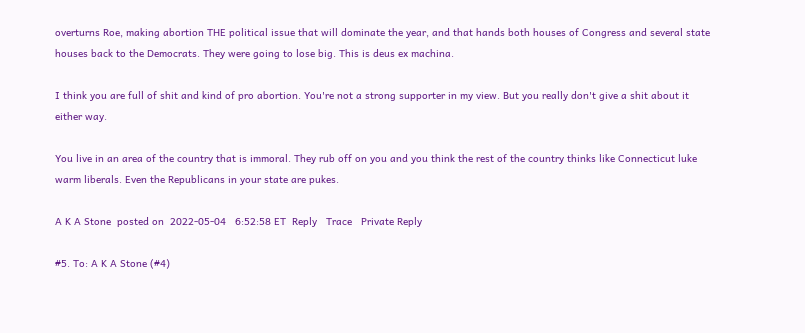overturns Roe, making abortion THE political issue that will dominate the year, and that hands both houses of Congress and several state houses back to the Democrats. They were going to lose big. This is deus ex machina.

I think you are full of shit and kind of pro abortion. You're not a strong supporter in my view. But you really don't give a shit about it either way.

You live in an area of the country that is immoral. They rub off on you and you think the rest of the country thinks like Connecticut luke warm liberals. Even the Republicans in your state are pukes.

A K A Stone  posted on  2022-05-04   6:52:58 ET  Reply   Trace   Private Reply

#5. To: A K A Stone (#4)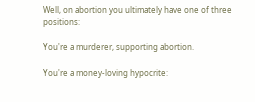Well, on abortion you ultimately have one of three positions:

You're a murderer, supporting abortion.

You're a money-loving hypocrite: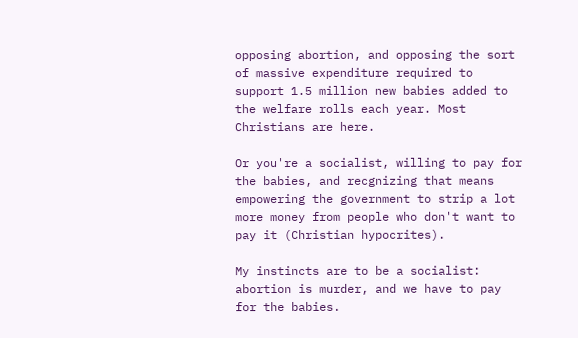opposing abortion, and opposing the sort of massive expenditure required to support 1.5 million new babies added to the welfare rolls each year. Most Christians are here.

Or you're a socialist, willing to pay for the babies, and recgnizing that means empowering the government to strip a lot more money from people who don't want to pay it (Christian hypocrites).

My instincts are to be a socialist: abortion is murder, and we have to pay for the babies.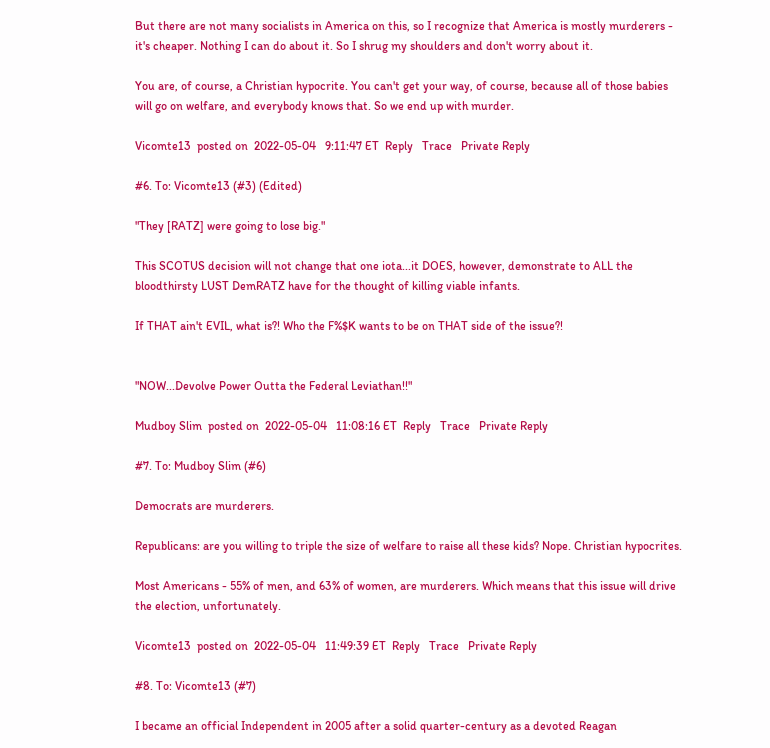But there are not many socialists in America on this, so I recognize that America is mostly murderers - it's cheaper. Nothing I can do about it. So I shrug my shoulders and don't worry about it.

You are, of course, a Christian hypocrite. You can't get your way, of course, because all of those babies will go on welfare, and everybody knows that. So we end up with murder.

Vicomte13  posted on  2022-05-04   9:11:47 ET  Reply   Trace   Private Reply

#6. To: Vicomte13 (#3) (Edited)

"They [RATZ] were going to lose big."

This SCOTUS decision will not change that one iota...it DOES, however, demonstrate to ALL the bloodthirsty LUST DemRATZ have for the thought of killing viable infants.

If THAT ain't EVIL, what is?! Who the F%$K wants to be on THAT side of the issue?!


"NOW...Devolve Power Outta the Federal Leviathan!!"

Mudboy Slim  posted on  2022-05-04   11:08:16 ET  Reply   Trace   Private Reply

#7. To: Mudboy Slim (#6)

Democrats are murderers.

Republicans: are you willing to triple the size of welfare to raise all these kids? Nope. Christian hypocrites.

Most Americans - 55% of men, and 63% of women, are murderers. Which means that this issue will drive the election, unfortunately.

Vicomte13  posted on  2022-05-04   11:49:39 ET  Reply   Trace   Private Reply

#8. To: Vicomte13 (#7)

I became an official Independent in 2005 after a solid quarter-century as a devoted Reagan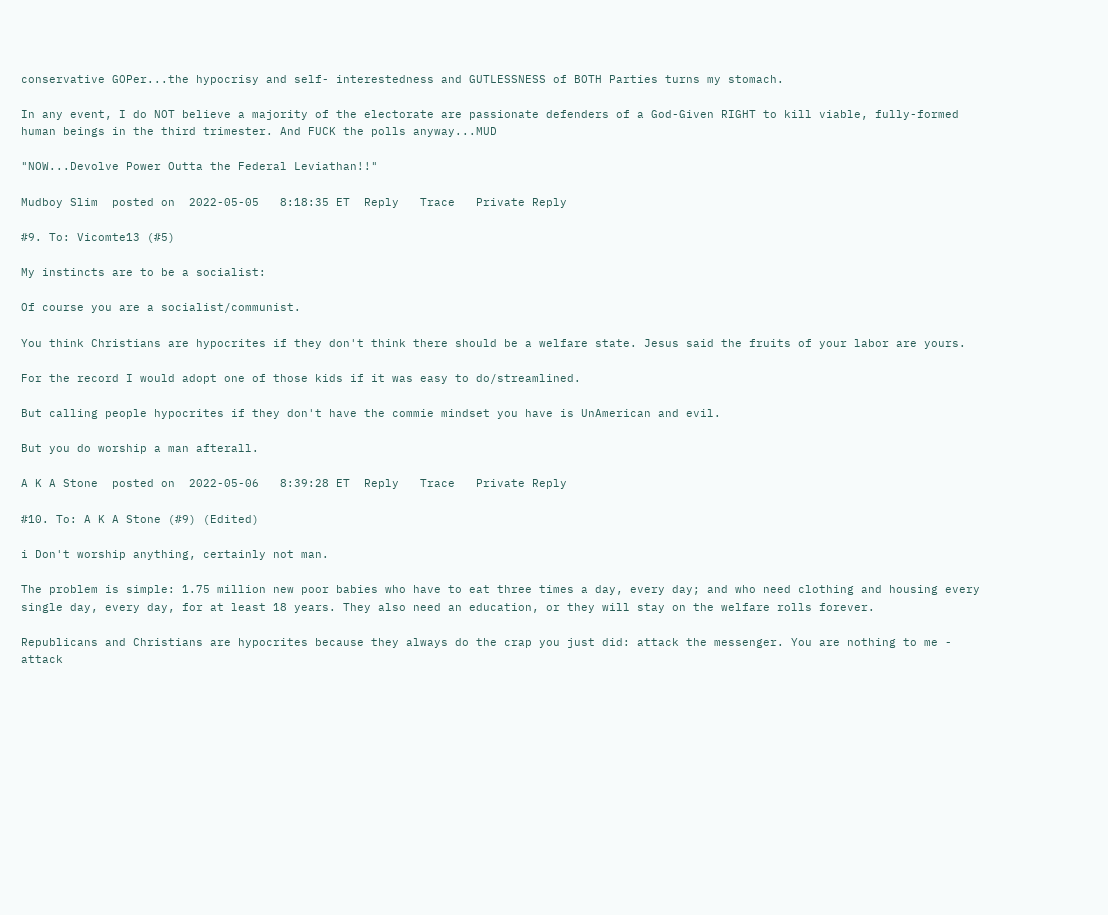conservative GOPer...the hypocrisy and self- interestedness and GUTLESSNESS of BOTH Parties turns my stomach.

In any event, I do NOT believe a majority of the electorate are passionate defenders of a God-Given RIGHT to kill viable, fully-formed human beings in the third trimester. And FUCK the polls anyway...MUD

"NOW...Devolve Power Outta the Federal Leviathan!!"

Mudboy Slim  posted on  2022-05-05   8:18:35 ET  Reply   Trace   Private Reply

#9. To: Vicomte13 (#5)

My instincts are to be a socialist:

Of course you are a socialist/communist.

You think Christians are hypocrites if they don't think there should be a welfare state. Jesus said the fruits of your labor are yours.

For the record I would adopt one of those kids if it was easy to do/streamlined.

But calling people hypocrites if they don't have the commie mindset you have is UnAmerican and evil.

But you do worship a man afterall.

A K A Stone  posted on  2022-05-06   8:39:28 ET  Reply   Trace   Private Reply

#10. To: A K A Stone (#9) (Edited)

i Don't worship anything, certainly not man.

The problem is simple: 1.75 million new poor babies who have to eat three times a day, every day; and who need clothing and housing every single day, every day, for at least 18 years. They also need an education, or they will stay on the welfare rolls forever.

Republicans and Christians are hypocrites because they always do the crap you just did: attack the messenger. You are nothing to me - attack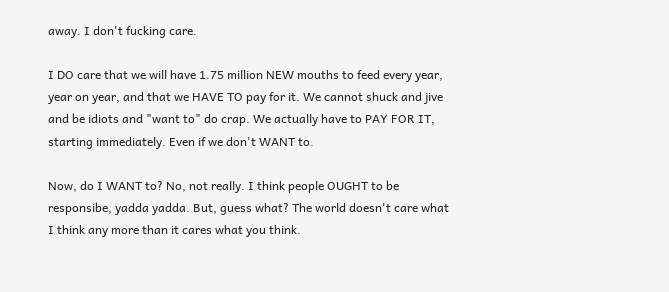away. I don't fucking care.

I DO care that we will have 1.75 million NEW mouths to feed every year, year on year, and that we HAVE TO pay for it. We cannot shuck and jive and be idiots and "want to" do crap. We actually have to PAY FOR IT, starting immediately. Even if we don't WANT to.

Now, do I WANT to? No, not really. I think people OUGHT to be responsibe, yadda yadda. But, guess what? The world doesn't care what I think any more than it cares what you think.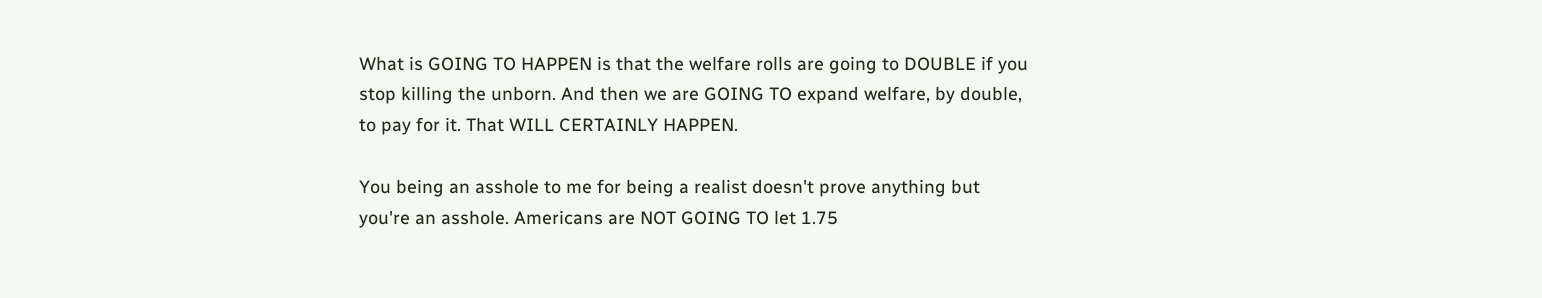What is GOING TO HAPPEN is that the welfare rolls are going to DOUBLE if you stop killing the unborn. And then we are GOING TO expand welfare, by double, to pay for it. That WILL CERTAINLY HAPPEN.

You being an asshole to me for being a realist doesn't prove anything but you're an asshole. Americans are NOT GOING TO let 1.75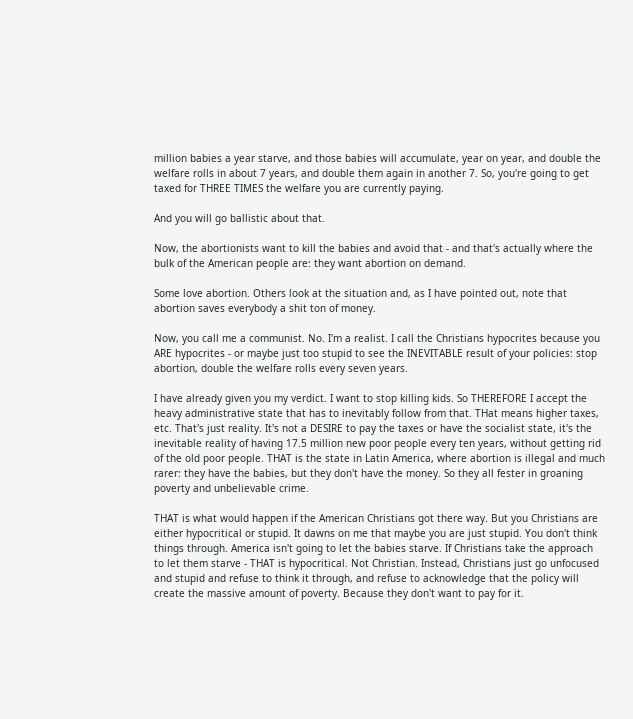million babies a year starve, and those babies will accumulate, year on year, and double the welfare rolls in about 7 years, and double them again in another 7. So, you're going to get taxed for THREE TIMES the welfare you are currently paying.

And you will go ballistic about that.

Now, the abortionists want to kill the babies and avoid that - and that's actually where the bulk of the American people are: they want abortion on demand.

Some love abortion. Others look at the situation and, as I have pointed out, note that abortion saves everybody a shit ton of money.

Now, you call me a communist. No. I'm a realist. I call the Christians hypocrites because you ARE hypocrites - or maybe just too stupid to see the INEVITABLE result of your policies: stop abortion, double the welfare rolls every seven years.

I have already given you my verdict. I want to stop killing kids. So THEREFORE I accept the heavy administrative state that has to inevitably follow from that. THat means higher taxes, etc. That's just reality. It's not a DESIRE to pay the taxes or have the socialist state, it's the inevitable reality of having 17.5 million new poor people every ten years, without getting rid of the old poor people. THAT is the state in Latin America, where abortion is illegal and much rarer: they have the babies, but they don't have the money. So they all fester in groaning poverty and unbelievable crime.

THAT is what would happen if the American Christians got there way. But you Christians are either hypocritical or stupid. It dawns on me that maybe you are just stupid. You don't think things through. America isn't going to let the babies starve. If Christians take the approach to let them starve - THAT is hypocritical. Not Christian. Instead, Christians just go unfocused and stupid and refuse to think it through, and refuse to acknowledge that the policy will create the massive amount of poverty. Because they don't want to pay for it.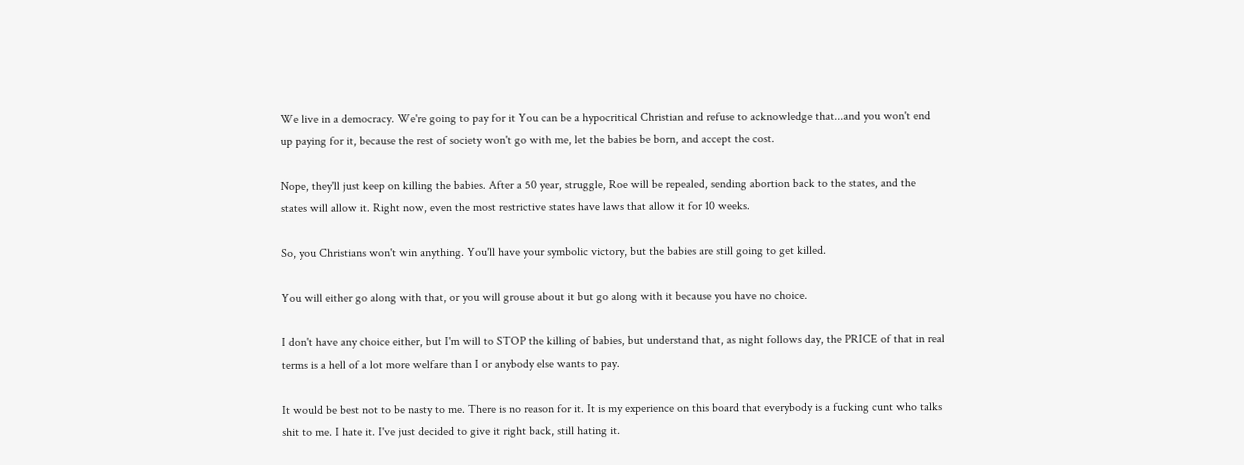We live in a democracy. We're going to pay for it You can be a hypocritical Christian and refuse to acknowledge that...and you won't end up paying for it, because the rest of society won't go with me, let the babies be born, and accept the cost.

Nope, they'll just keep on killing the babies. After a 50 year, struggle, Roe will be repealed, sending abortion back to the states, and the states will allow it. Right now, even the most restrictive states have laws that allow it for 10 weeks.

So, you Christians won't win anything. You'll have your symbolic victory, but the babies are still going to get killed.

You will either go along with that, or you will grouse about it but go along with it because you have no choice.

I don't have any choice either, but I'm will to STOP the killing of babies, but understand that, as night follows day, the PRICE of that in real terms is a hell of a lot more welfare than I or anybody else wants to pay.

It would be best not to be nasty to me. There is no reason for it. It is my experience on this board that everybody is a fucking cunt who talks shit to me. I hate it. I've just decided to give it right back, still hating it.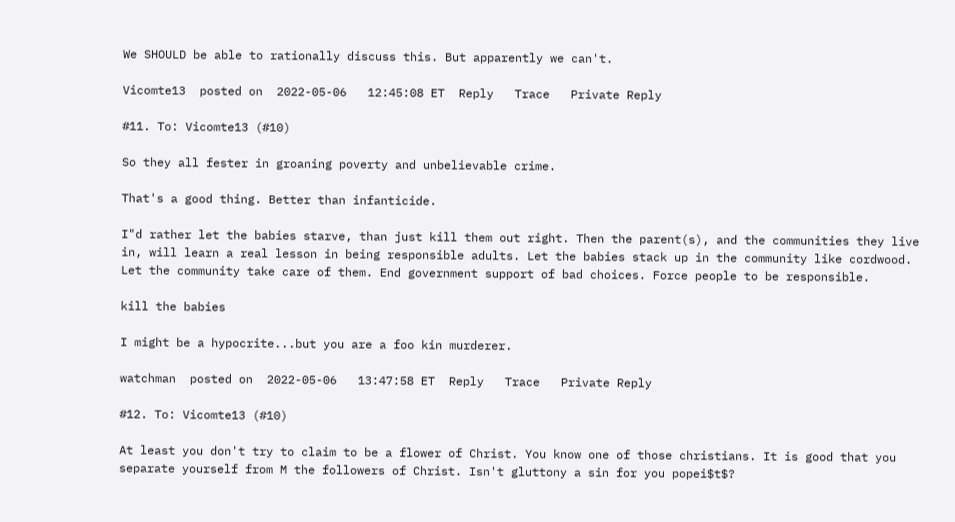We SHOULD be able to rationally discuss this. But apparently we can't.

Vicomte13  posted on  2022-05-06   12:45:08 ET  Reply   Trace   Private Reply

#11. To: Vicomte13 (#10)

So they all fester in groaning poverty and unbelievable crime.

That's a good thing. Better than infanticide.

I"d rather let the babies starve, than just kill them out right. Then the parent(s), and the communities they live in, will learn a real lesson in being responsible adults. Let the babies stack up in the community like cordwood. Let the community take care of them. End government support of bad choices. Force people to be responsible.

kill the babies

I might be a hypocrite...but you are a foo kin murderer.

watchman  posted on  2022-05-06   13:47:58 ET  Reply   Trace   Private Reply

#12. To: Vicomte13 (#10)

At least you don't try to claim to be a flower of Christ. You know one of those christians. It is good that you separate yourself from M the followers of Christ. Isn't gluttony a sin for you popei$t$?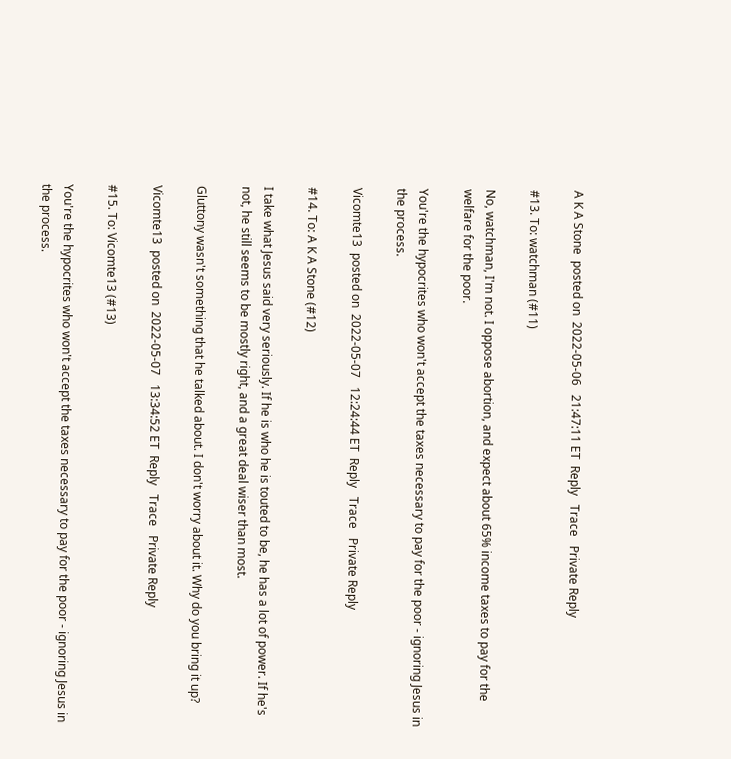A K A Stone  posted on  2022-05-06   21:47:11 ET  Reply   Trace   Private Reply

#13. To: watchman (#11)

No, watchman, I'm not. I oppose abortion, and expect about 65% income taxes to pay for the welfare for the poor.

You're the hypocrites who won't accept the taxes necessary to pay for the poor - ignoring Jesus in the process.

Vicomte13  posted on  2022-05-07   12:24:44 ET  Reply   Trace   Private Reply

#14. To: A K A Stone (#12)

I take what Jesus said very seriously. If he is who he is touted to be, he has a lot of power. If he's not, he still seems to be mostly right, and a great deal wiser than most.

Gluttony wasn't something that he talked about. I don't worry about it. Why do you bring it up?

Vicomte13  posted on  2022-05-07   13:34:52 ET  Reply   Trace   Private Reply

#15. To: Vicomte13 (#13)

You're the hypocrites who won't accept the taxes necessary to pay for the poor - ignoring Jesus in the process.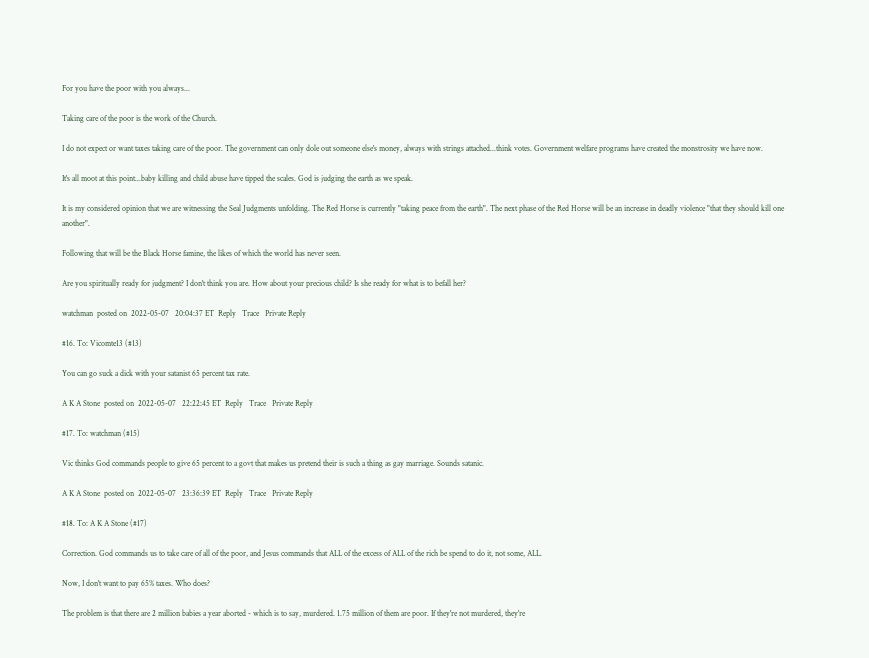For you have the poor with you always...

Taking care of the poor is the work of the Church.

I do not expect or want taxes taking care of the poor. The government can only dole out someone else's money, always with strings attached...think votes. Government welfare programs have created the monstrosity we have now.

It's all moot at this point...baby killing and child abuse have tipped the scales. God is judging the earth as we speak.

It is my considered opinion that we are witnessing the Seal Judgments unfolding. The Red Horse is currently "taking peace from the earth". The next phase of the Red Horse will be an increase in deadly violence "that they should kill one another".

Following that will be the Black Horse famine, the likes of which the world has never seen.

Are you spiritually ready for judgment? I don't think you are. How about your precious child? Is she ready for what is to befall her?

watchman  posted on  2022-05-07   20:04:37 ET  Reply   Trace   Private Reply

#16. To: Vicomte13 (#13)

You can go suck a dick with your satanist 65 percent tax rate.

A K A Stone  posted on  2022-05-07   22:22:45 ET  Reply   Trace   Private Reply

#17. To: watchman (#15)

Vic thinks God commands people to give 65 percent to a govt that makes us pretend their is such a thing as gay marriage. Sounds satanic.

A K A Stone  posted on  2022-05-07   23:36:39 ET  Reply   Trace   Private Reply

#18. To: A K A Stone (#17)

Correction. God commands us to take care of all of the poor, and Jesus commands that ALL of the excess of ALL of the rich be spend to do it, not some, ALL.

Now, I don't want to pay 65% taxes. Who does?

The problem is that there are 2 million babies a year aborted - which is to say, murdered. 1.75 million of them are poor. If they're not murdered, they're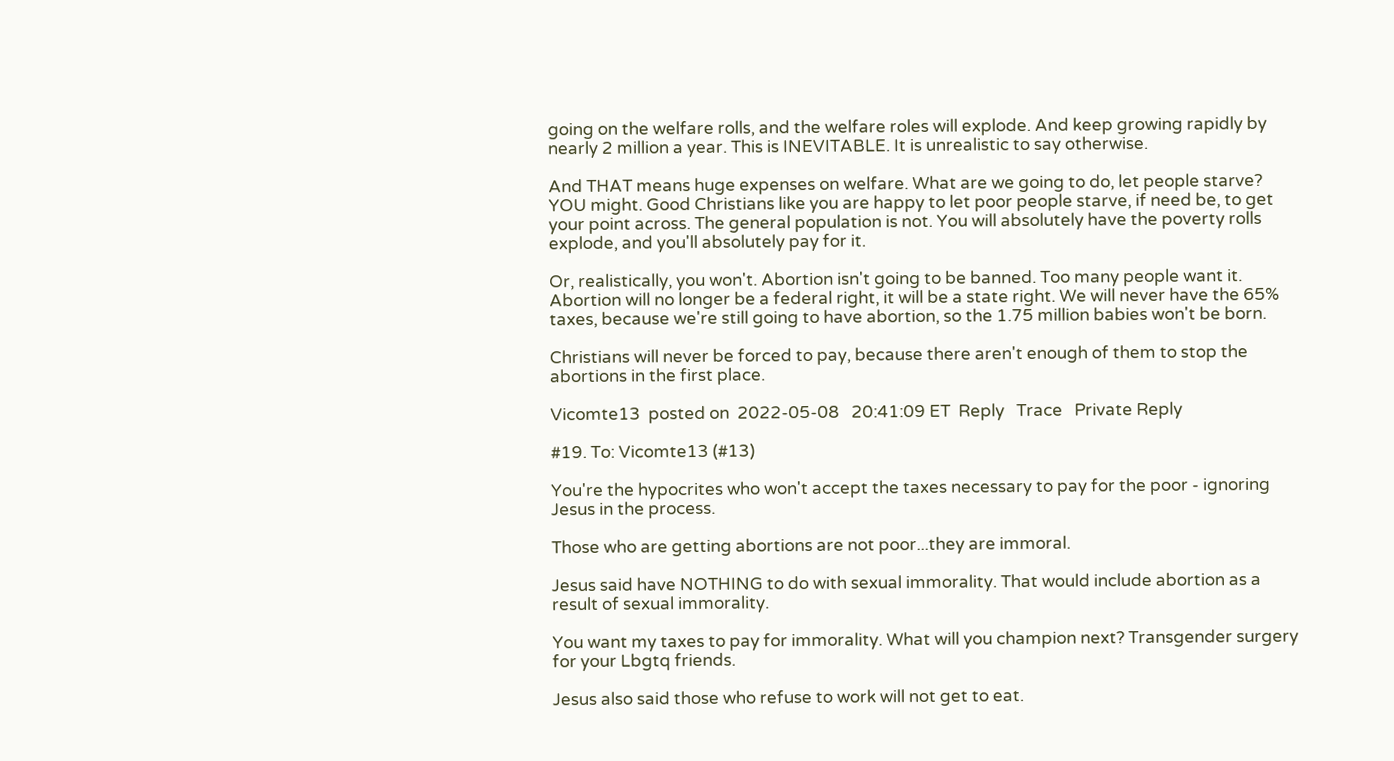going on the welfare rolls, and the welfare roles will explode. And keep growing rapidly by nearly 2 million a year. This is INEVITABLE. It is unrealistic to say otherwise.

And THAT means huge expenses on welfare. What are we going to do, let people starve? YOU might. Good Christians like you are happy to let poor people starve, if need be, to get your point across. The general population is not. You will absolutely have the poverty rolls explode, and you'll absolutely pay for it.

Or, realistically, you won't. Abortion isn't going to be banned. Too many people want it. Abortion will no longer be a federal right, it will be a state right. We will never have the 65% taxes, because we're still going to have abortion, so the 1.75 million babies won't be born.

Christians will never be forced to pay, because there aren't enough of them to stop the abortions in the first place.

Vicomte13  posted on  2022-05-08   20:41:09 ET  Reply   Trace   Private Reply

#19. To: Vicomte13 (#13)

You're the hypocrites who won't accept the taxes necessary to pay for the poor - ignoring Jesus in the process.

Those who are getting abortions are not poor...they are immoral.

Jesus said have NOTHING to do with sexual immorality. That would include abortion as a result of sexual immorality.

You want my taxes to pay for immorality. What will you champion next? Transgender surgery for your Lbgtq friends.

Jesus also said those who refuse to work will not get to eat.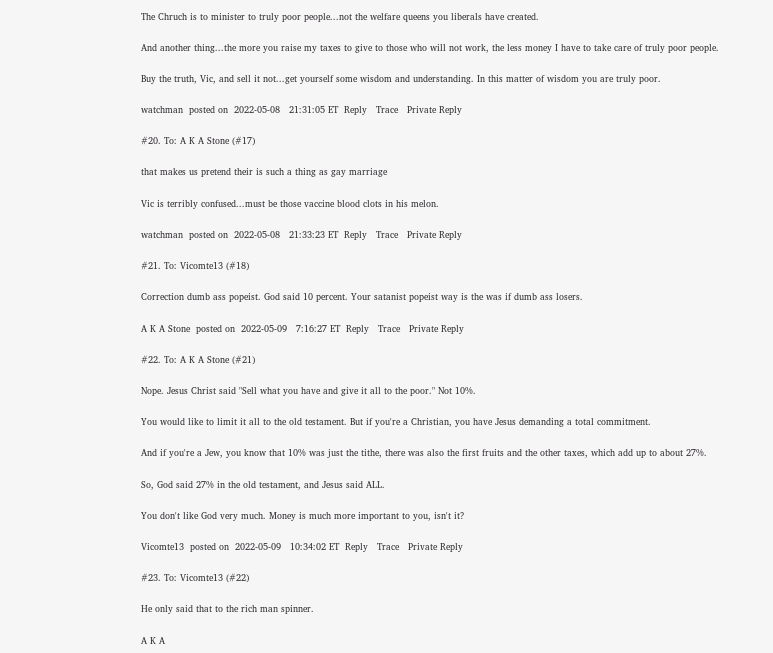The Chruch is to minister to truly poor people...not the welfare queens you liberals have created.

And another thing...the more you raise my taxes to give to those who will not work, the less money I have to take care of truly poor people.

Buy the truth, Vic, and sell it not...get yourself some wisdom and understanding. In this matter of wisdom you are truly poor.

watchman  posted on  2022-05-08   21:31:05 ET  Reply   Trace   Private Reply

#20. To: A K A Stone (#17)

that makes us pretend their is such a thing as gay marriage

Vic is terribly confused...must be those vaccine blood clots in his melon.

watchman  posted on  2022-05-08   21:33:23 ET  Reply   Trace   Private Reply

#21. To: Vicomte13 (#18)

Correction dumb ass popeist. God said 10 percent. Your satanist popeist way is the was if dumb ass losers.

A K A Stone  posted on  2022-05-09   7:16:27 ET  Reply   Trace   Private Reply

#22. To: A K A Stone (#21)

Nope. Jesus Christ said "Sell what you have and give it all to the poor." Not 10%.

You would like to limit it all to the old testament. But if you're a Christian, you have Jesus demanding a total commitment.

And if you're a Jew, you know that 10% was just the tithe, there was also the first fruits and the other taxes, which add up to about 27%.

So, God said 27% in the old testament, and Jesus said ALL.

You don't like God very much. Money is much more important to you, isn't it?

Vicomte13  posted on  2022-05-09   10:34:02 ET  Reply   Trace   Private Reply

#23. To: Vicomte13 (#22)

He only said that to the rich man spinner.

A K A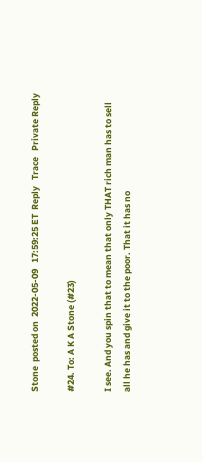Stone  posted on  2022-05-09   17:59:25 ET  Reply   Trace   Private Reply

#24. To: A K A Stone (#23)

I see. And you spin that to mean that only THAT rich man has to sell all he has and give it to the poor. That it has no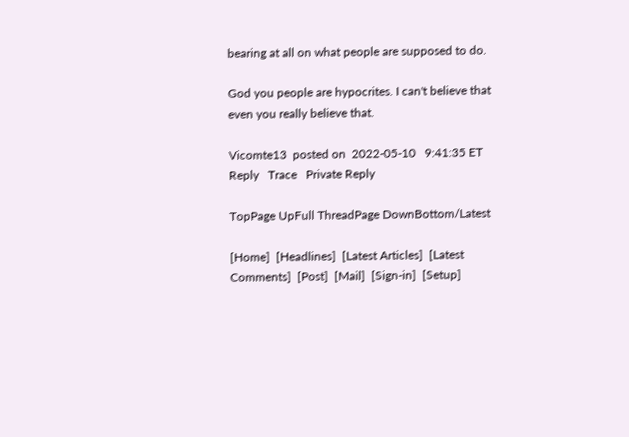bearing at all on what people are supposed to do.

God you people are hypocrites. I can't believe that even you really believe that.

Vicomte13  posted on  2022-05-10   9:41:35 ET  Reply   Trace   Private Reply

TopPage UpFull ThreadPage DownBottom/Latest

[Home]  [Headlines]  [Latest Articles]  [Latest Comments]  [Post]  [Mail]  [Sign-in]  [Setup]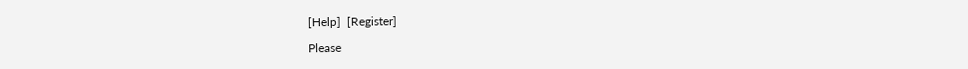[Help]  [Register]

Please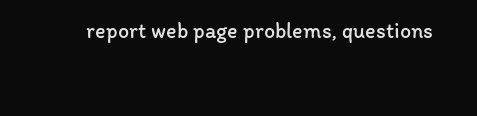report web page problems, questions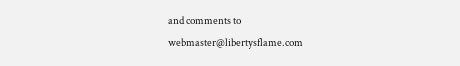and comments to webmaster@libertysflame.com